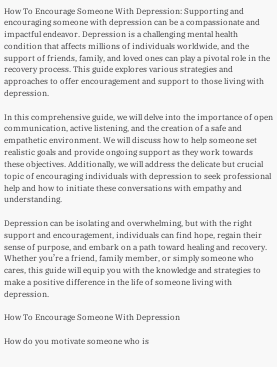How To Encourage Someone With Depression: Supporting and encouraging someone with depression can be a compassionate and impactful endeavor. Depression is a challenging mental health condition that affects millions of individuals worldwide, and the support of friends, family, and loved ones can play a pivotal role in the recovery process. This guide explores various strategies and approaches to offer encouragement and support to those living with depression.

In this comprehensive guide, we will delve into the importance of open communication, active listening, and the creation of a safe and empathetic environment. We will discuss how to help someone set realistic goals and provide ongoing support as they work towards these objectives. Additionally, we will address the delicate but crucial topic of encouraging individuals with depression to seek professional help and how to initiate these conversations with empathy and understanding.

Depression can be isolating and overwhelming, but with the right support and encouragement, individuals can find hope, regain their sense of purpose, and embark on a path toward healing and recovery. Whether you’re a friend, family member, or simply someone who cares, this guide will equip you with the knowledge and strategies to make a positive difference in the life of someone living with depression.

How To Encourage Someone With Depression

How do you motivate someone who is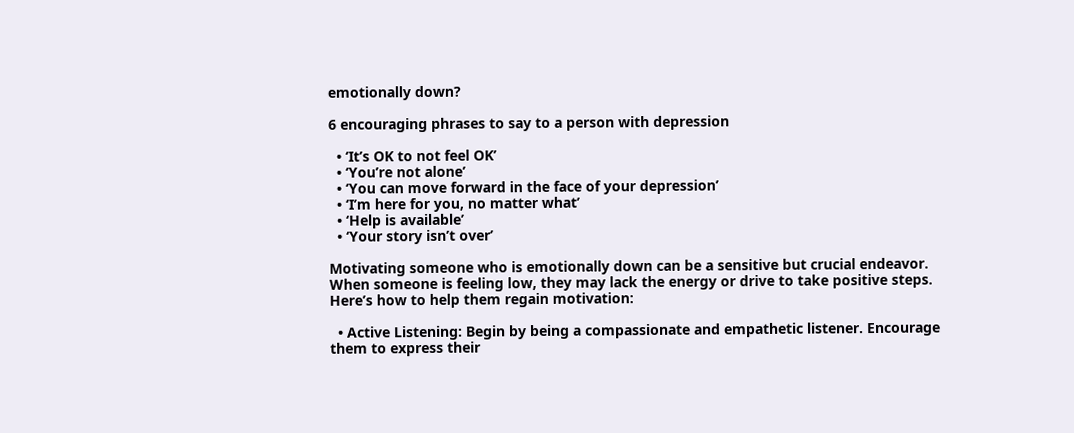emotionally down?

6 encouraging phrases to say to a person with depression

  • ‘It’s OK to not feel OK’
  • ‘You’re not alone’
  • ‘You can move forward in the face of your depression’
  • ‘I’m here for you, no matter what’
  • ‘Help is available’
  • ‘Your story isn’t over’

Motivating someone who is emotionally down can be a sensitive but crucial endeavor. When someone is feeling low, they may lack the energy or drive to take positive steps. Here’s how to help them regain motivation:

  • Active Listening: Begin by being a compassionate and empathetic listener. Encourage them to express their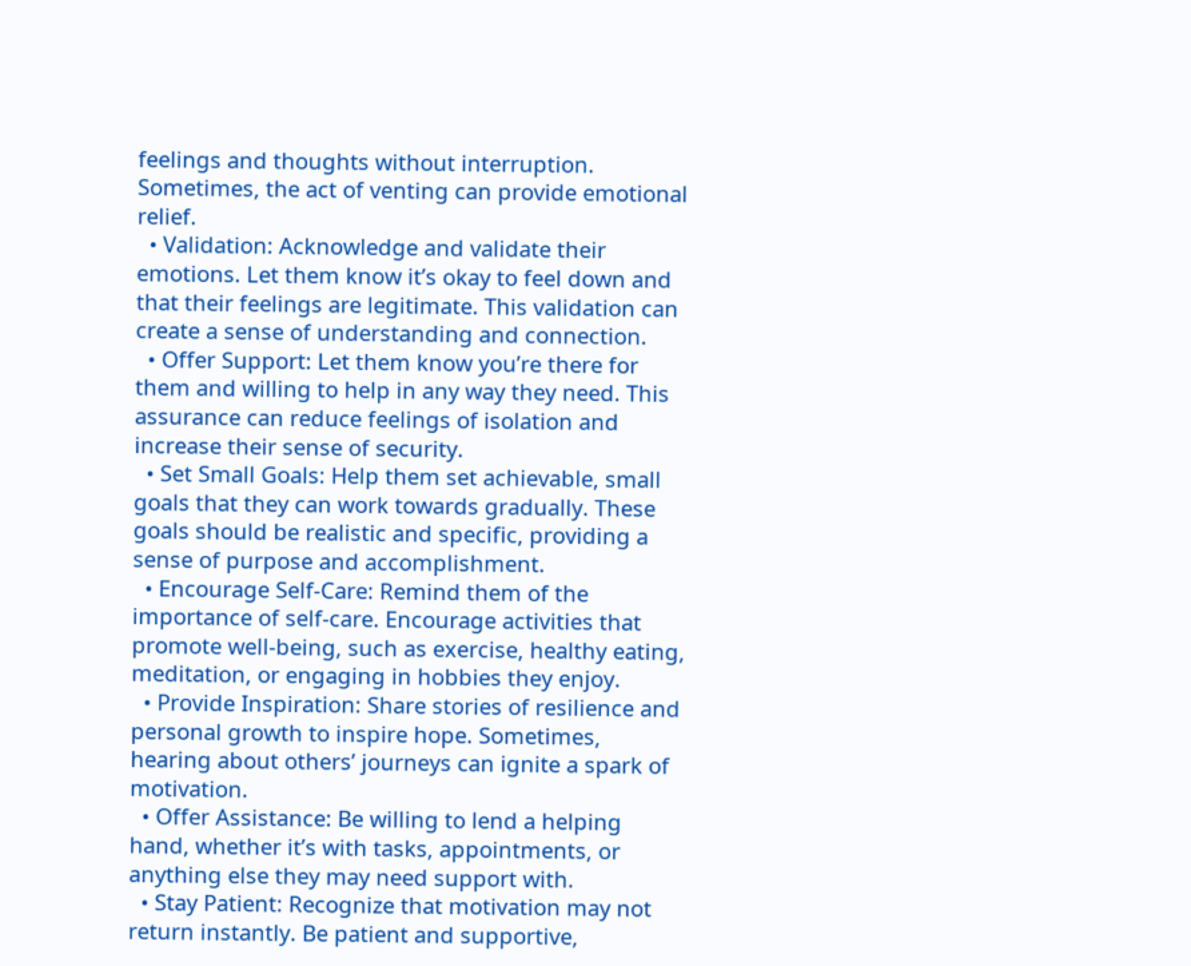feelings and thoughts without interruption. Sometimes, the act of venting can provide emotional relief.
  • Validation: Acknowledge and validate their emotions. Let them know it’s okay to feel down and that their feelings are legitimate. This validation can create a sense of understanding and connection.
  • Offer Support: Let them know you’re there for them and willing to help in any way they need. This assurance can reduce feelings of isolation and increase their sense of security.
  • Set Small Goals: Help them set achievable, small goals that they can work towards gradually. These goals should be realistic and specific, providing a sense of purpose and accomplishment.
  • Encourage Self-Care: Remind them of the importance of self-care. Encourage activities that promote well-being, such as exercise, healthy eating, meditation, or engaging in hobbies they enjoy.
  • Provide Inspiration: Share stories of resilience and personal growth to inspire hope. Sometimes, hearing about others’ journeys can ignite a spark of motivation.
  • Offer Assistance: Be willing to lend a helping hand, whether it’s with tasks, appointments, or anything else they may need support with.
  • Stay Patient: Recognize that motivation may not return instantly. Be patient and supportive,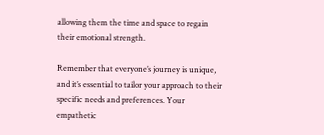allowing them the time and space to regain their emotional strength.

Remember that everyone’s journey is unique, and it’s essential to tailor your approach to their specific needs and preferences. Your empathetic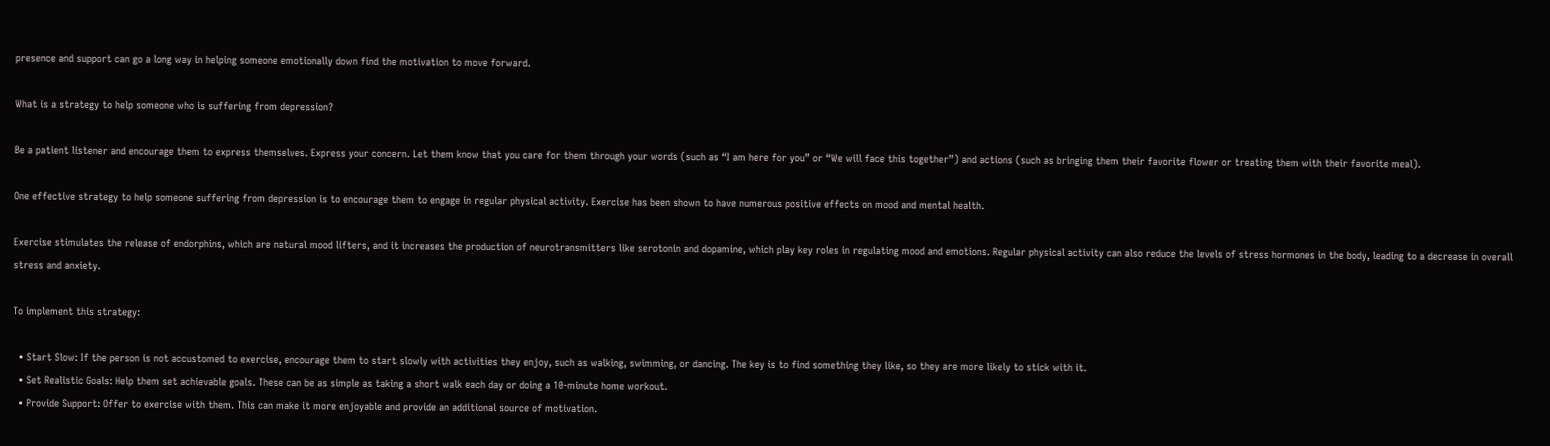presence and support can go a long way in helping someone emotionally down find the motivation to move forward.

What is a strategy to help someone who is suffering from depression?

Be a patient listener and encourage them to express themselves. Express your concern. Let them know that you care for them through your words (such as “I am here for you” or “We will face this together”) and actions (such as bringing them their favorite flower or treating them with their favorite meal).

One effective strategy to help someone suffering from depression is to encourage them to engage in regular physical activity. Exercise has been shown to have numerous positive effects on mood and mental health.

Exercise stimulates the release of endorphins, which are natural mood lifters, and it increases the production of neurotransmitters like serotonin and dopamine, which play key roles in regulating mood and emotions. Regular physical activity can also reduce the levels of stress hormones in the body, leading to a decrease in overall stress and anxiety.

To implement this strategy:

  • Start Slow: If the person is not accustomed to exercise, encourage them to start slowly with activities they enjoy, such as walking, swimming, or dancing. The key is to find something they like, so they are more likely to stick with it.
  • Set Realistic Goals: Help them set achievable goals. These can be as simple as taking a short walk each day or doing a 10-minute home workout.
  • Provide Support: Offer to exercise with them. This can make it more enjoyable and provide an additional source of motivation.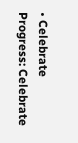• Celebrate Progress: Celebrate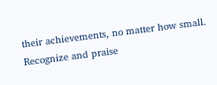their achievements, no matter how small. Recognize and praise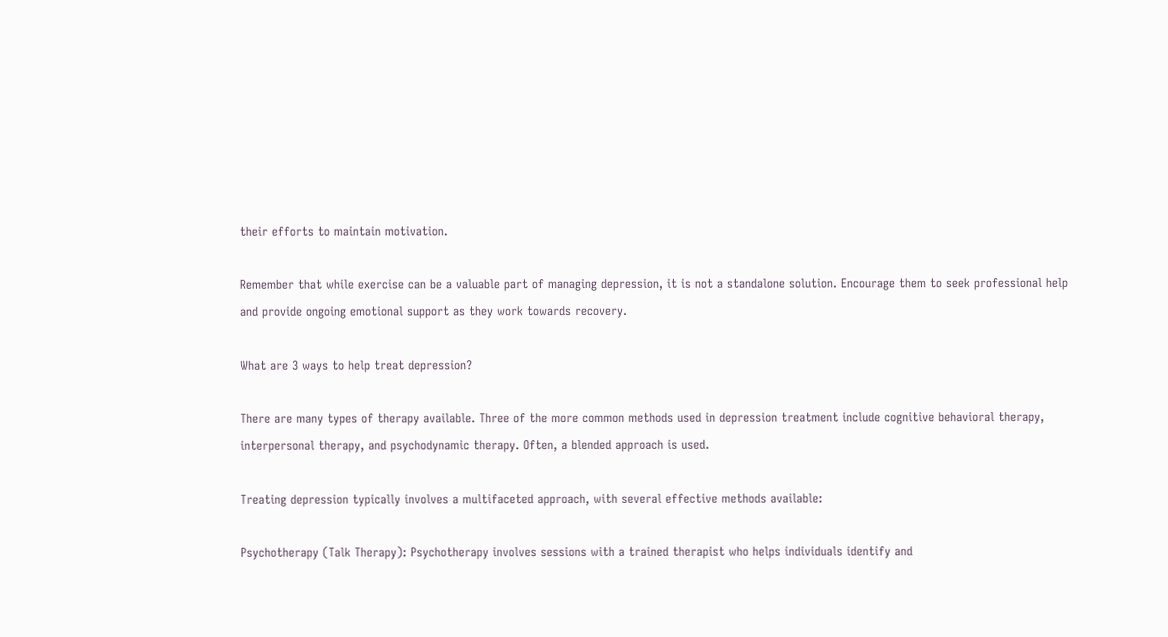their efforts to maintain motivation.

Remember that while exercise can be a valuable part of managing depression, it is not a standalone solution. Encourage them to seek professional help and provide ongoing emotional support as they work towards recovery.

What are 3 ways to help treat depression?

There are many types of therapy available. Three of the more common methods used in depression treatment include cognitive behavioral therapy, interpersonal therapy, and psychodynamic therapy. Often, a blended approach is used.

Treating depression typically involves a multifaceted approach, with several effective methods available:

Psychotherapy (Talk Therapy): Psychotherapy involves sessions with a trained therapist who helps individuals identify and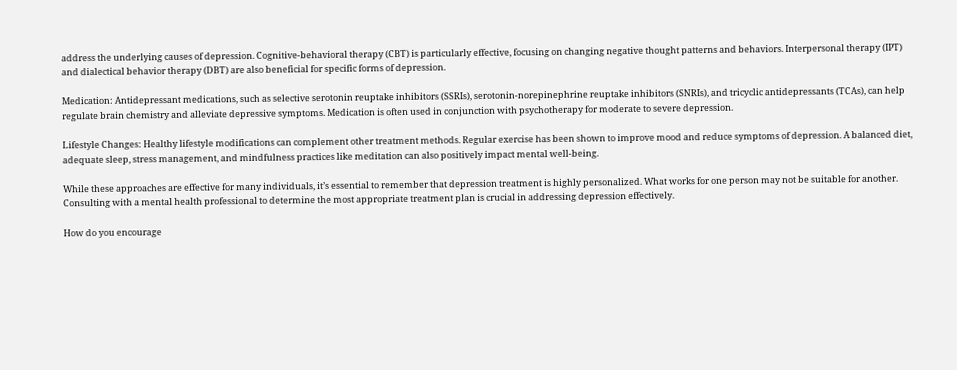address the underlying causes of depression. Cognitive-behavioral therapy (CBT) is particularly effective, focusing on changing negative thought patterns and behaviors. Interpersonal therapy (IPT) and dialectical behavior therapy (DBT) are also beneficial for specific forms of depression.

Medication: Antidepressant medications, such as selective serotonin reuptake inhibitors (SSRIs), serotonin-norepinephrine reuptake inhibitors (SNRIs), and tricyclic antidepressants (TCAs), can help regulate brain chemistry and alleviate depressive symptoms. Medication is often used in conjunction with psychotherapy for moderate to severe depression.

Lifestyle Changes: Healthy lifestyle modifications can complement other treatment methods. Regular exercise has been shown to improve mood and reduce symptoms of depression. A balanced diet, adequate sleep, stress management, and mindfulness practices like meditation can also positively impact mental well-being.

While these approaches are effective for many individuals, it’s essential to remember that depression treatment is highly personalized. What works for one person may not be suitable for another. Consulting with a mental health professional to determine the most appropriate treatment plan is crucial in addressing depression effectively.

How do you encourage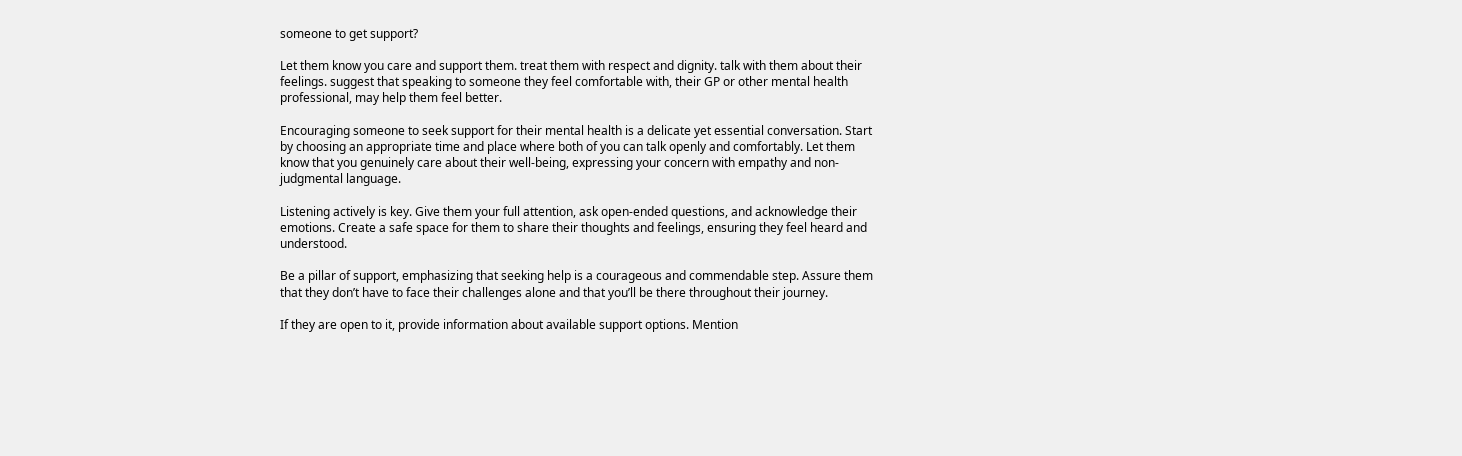someone to get support?

Let them know you care and support them. treat them with respect and dignity. talk with them about their feelings. suggest that speaking to someone they feel comfortable with, their GP or other mental health professional, may help them feel better.

Encouraging someone to seek support for their mental health is a delicate yet essential conversation. Start by choosing an appropriate time and place where both of you can talk openly and comfortably. Let them know that you genuinely care about their well-being, expressing your concern with empathy and non-judgmental language.

Listening actively is key. Give them your full attention, ask open-ended questions, and acknowledge their emotions. Create a safe space for them to share their thoughts and feelings, ensuring they feel heard and understood.

Be a pillar of support, emphasizing that seeking help is a courageous and commendable step. Assure them that they don’t have to face their challenges alone and that you’ll be there throughout their journey.

If they are open to it, provide information about available support options. Mention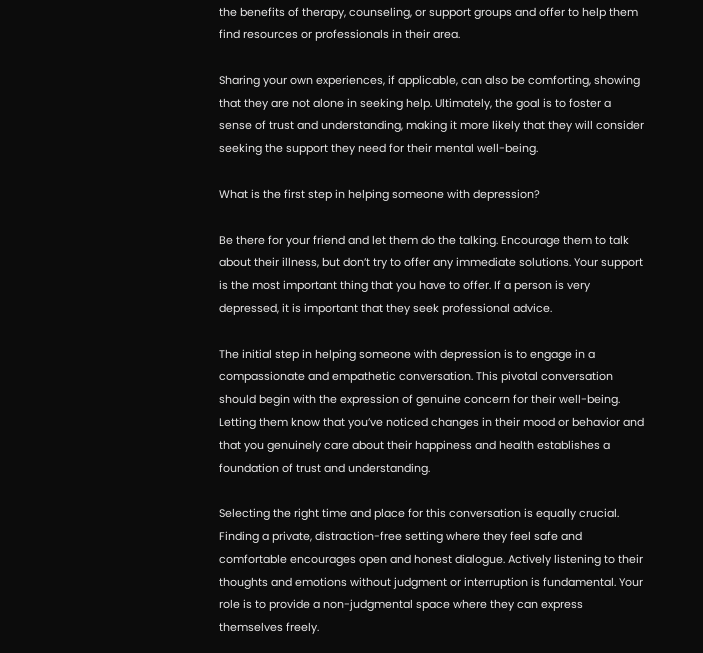the benefits of therapy, counseling, or support groups and offer to help them find resources or professionals in their area.

Sharing your own experiences, if applicable, can also be comforting, showing that they are not alone in seeking help. Ultimately, the goal is to foster a sense of trust and understanding, making it more likely that they will consider seeking the support they need for their mental well-being.

What is the first step in helping someone with depression?

Be there for your friend and let them do the talking. Encourage them to talk about their illness, but don’t try to offer any immediate solutions. Your support is the most important thing that you have to offer. If a person is very depressed, it is important that they seek professional advice.

The initial step in helping someone with depression is to engage in a compassionate and empathetic conversation. This pivotal conversation should begin with the expression of genuine concern for their well-being. Letting them know that you’ve noticed changes in their mood or behavior and that you genuinely care about their happiness and health establishes a foundation of trust and understanding.

Selecting the right time and place for this conversation is equally crucial. Finding a private, distraction-free setting where they feel safe and comfortable encourages open and honest dialogue. Actively listening to their thoughts and emotions without judgment or interruption is fundamental. Your role is to provide a non-judgmental space where they can express themselves freely.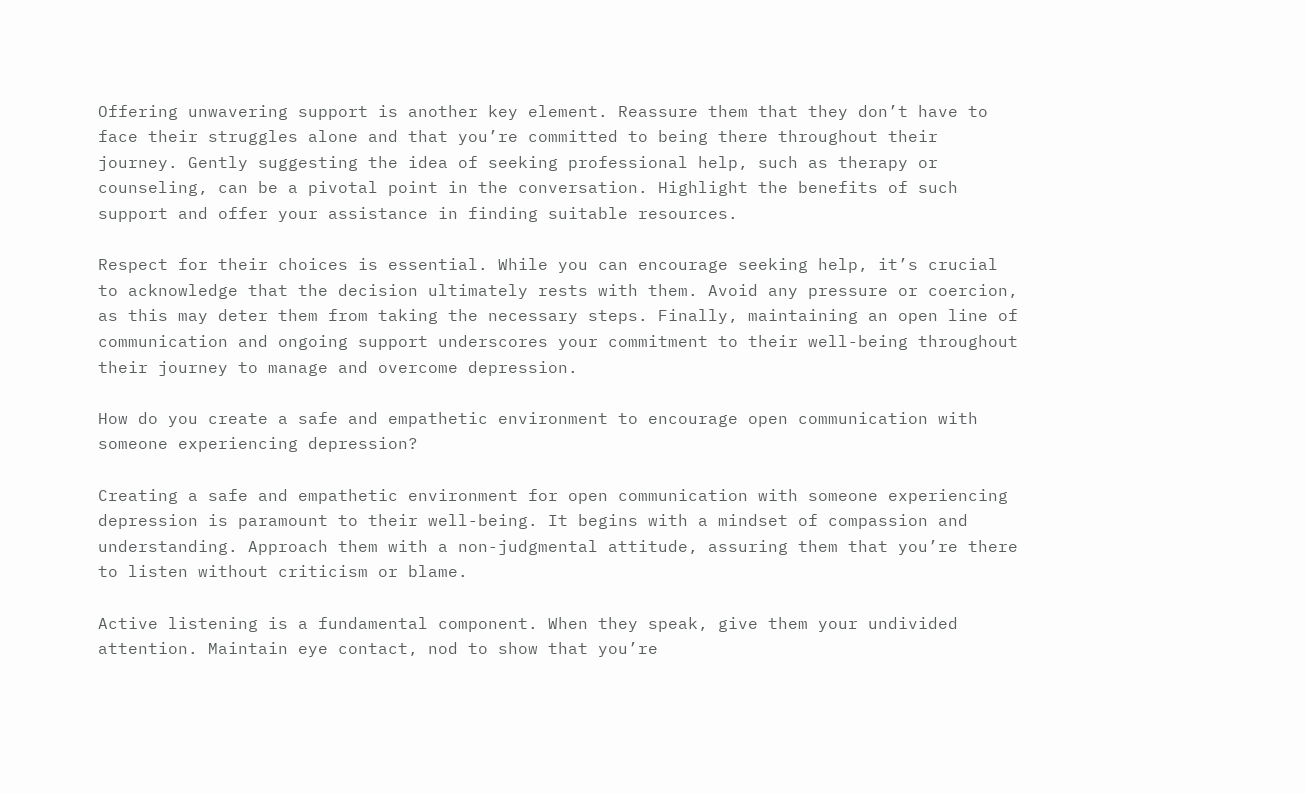Offering unwavering support is another key element. Reassure them that they don’t have to face their struggles alone and that you’re committed to being there throughout their journey. Gently suggesting the idea of seeking professional help, such as therapy or counseling, can be a pivotal point in the conversation. Highlight the benefits of such support and offer your assistance in finding suitable resources.

Respect for their choices is essential. While you can encourage seeking help, it’s crucial to acknowledge that the decision ultimately rests with them. Avoid any pressure or coercion, as this may deter them from taking the necessary steps. Finally, maintaining an open line of communication and ongoing support underscores your commitment to their well-being throughout their journey to manage and overcome depression.

How do you create a safe and empathetic environment to encourage open communication with someone experiencing depression?

Creating a safe and empathetic environment for open communication with someone experiencing depression is paramount to their well-being. It begins with a mindset of compassion and understanding. Approach them with a non-judgmental attitude, assuring them that you’re there to listen without criticism or blame.

Active listening is a fundamental component. When they speak, give them your undivided attention. Maintain eye contact, nod to show that you’re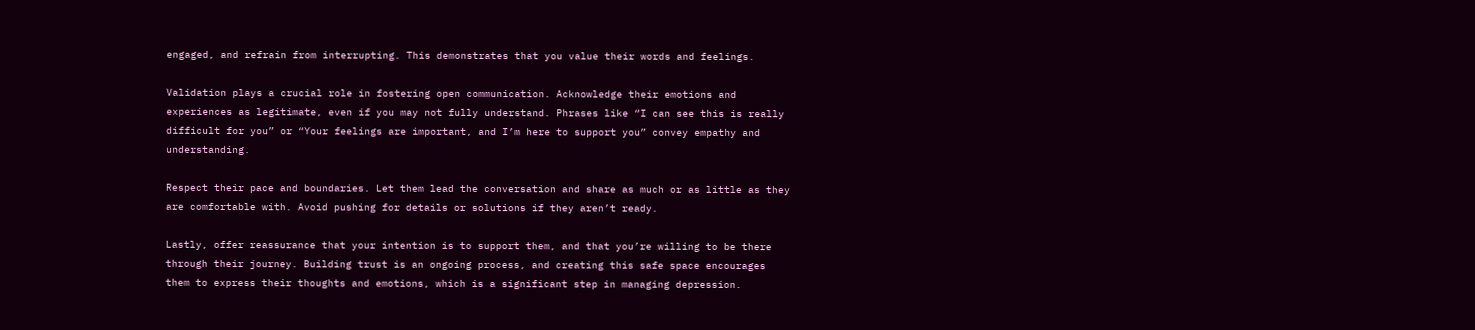engaged, and refrain from interrupting. This demonstrates that you value their words and feelings.

Validation plays a crucial role in fostering open communication. Acknowledge their emotions and experiences as legitimate, even if you may not fully understand. Phrases like “I can see this is really difficult for you” or “Your feelings are important, and I’m here to support you” convey empathy and understanding.

Respect their pace and boundaries. Let them lead the conversation and share as much or as little as they are comfortable with. Avoid pushing for details or solutions if they aren’t ready.

Lastly, offer reassurance that your intention is to support them, and that you’re willing to be there through their journey. Building trust is an ongoing process, and creating this safe space encourages them to express their thoughts and emotions, which is a significant step in managing depression.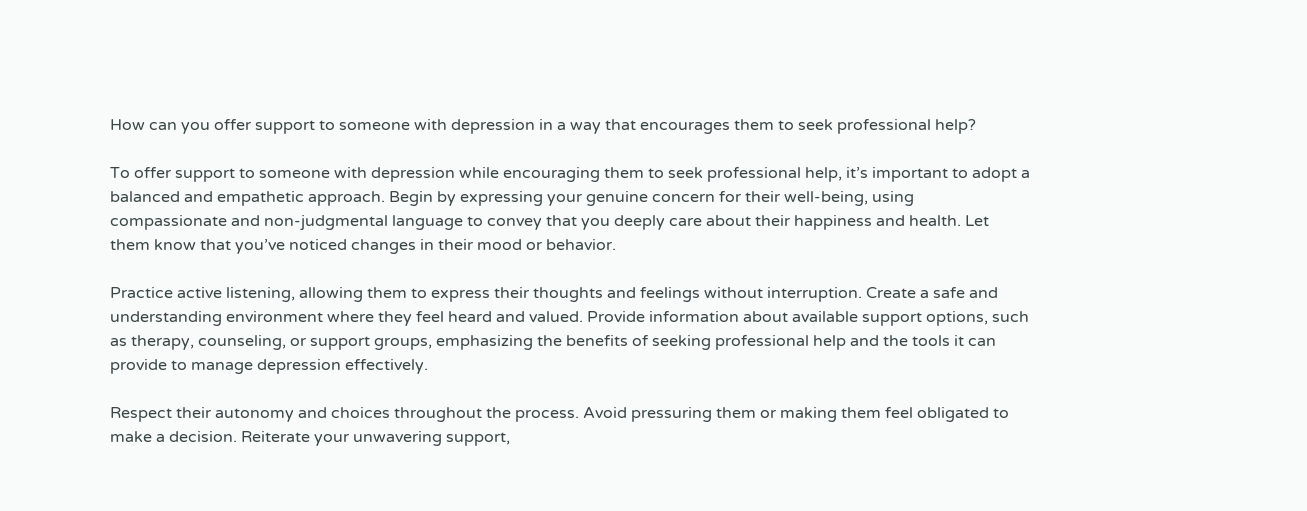How can you offer support to someone with depression in a way that encourages them to seek professional help?

To offer support to someone with depression while encouraging them to seek professional help, it’s important to adopt a balanced and empathetic approach. Begin by expressing your genuine concern for their well-being, using compassionate and non-judgmental language to convey that you deeply care about their happiness and health. Let them know that you’ve noticed changes in their mood or behavior.

Practice active listening, allowing them to express their thoughts and feelings without interruption. Create a safe and understanding environment where they feel heard and valued. Provide information about available support options, such as therapy, counseling, or support groups, emphasizing the benefits of seeking professional help and the tools it can provide to manage depression effectively.

Respect their autonomy and choices throughout the process. Avoid pressuring them or making them feel obligated to make a decision. Reiterate your unwavering support,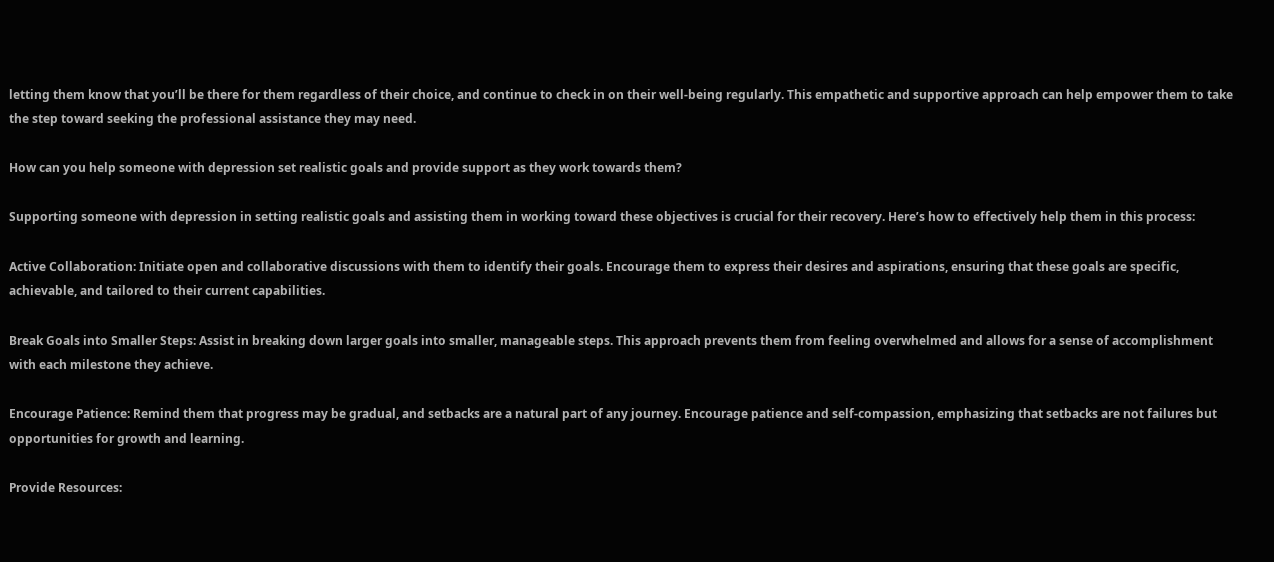letting them know that you’ll be there for them regardless of their choice, and continue to check in on their well-being regularly. This empathetic and supportive approach can help empower them to take the step toward seeking the professional assistance they may need.

How can you help someone with depression set realistic goals and provide support as they work towards them?

Supporting someone with depression in setting realistic goals and assisting them in working toward these objectives is crucial for their recovery. Here’s how to effectively help them in this process:

Active Collaboration: Initiate open and collaborative discussions with them to identify their goals. Encourage them to express their desires and aspirations, ensuring that these goals are specific, achievable, and tailored to their current capabilities.

Break Goals into Smaller Steps: Assist in breaking down larger goals into smaller, manageable steps. This approach prevents them from feeling overwhelmed and allows for a sense of accomplishment with each milestone they achieve.

Encourage Patience: Remind them that progress may be gradual, and setbacks are a natural part of any journey. Encourage patience and self-compassion, emphasizing that setbacks are not failures but opportunities for growth and learning.

Provide Resources: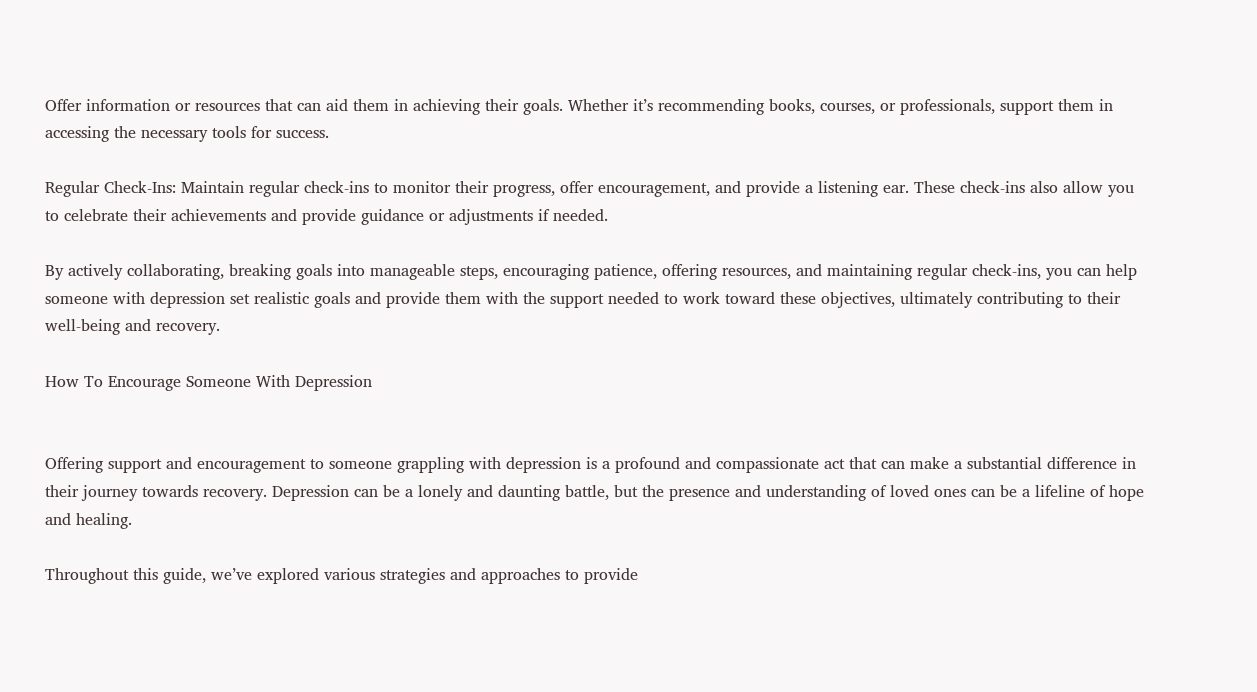Offer information or resources that can aid them in achieving their goals. Whether it’s recommending books, courses, or professionals, support them in accessing the necessary tools for success.

Regular Check-Ins: Maintain regular check-ins to monitor their progress, offer encouragement, and provide a listening ear. These check-ins also allow you to celebrate their achievements and provide guidance or adjustments if needed.

By actively collaborating, breaking goals into manageable steps, encouraging patience, offering resources, and maintaining regular check-ins, you can help someone with depression set realistic goals and provide them with the support needed to work toward these objectives, ultimately contributing to their well-being and recovery.

How To Encourage Someone With Depression


Offering support and encouragement to someone grappling with depression is a profound and compassionate act that can make a substantial difference in their journey towards recovery. Depression can be a lonely and daunting battle, but the presence and understanding of loved ones can be a lifeline of hope and healing.

Throughout this guide, we’ve explored various strategies and approaches to provide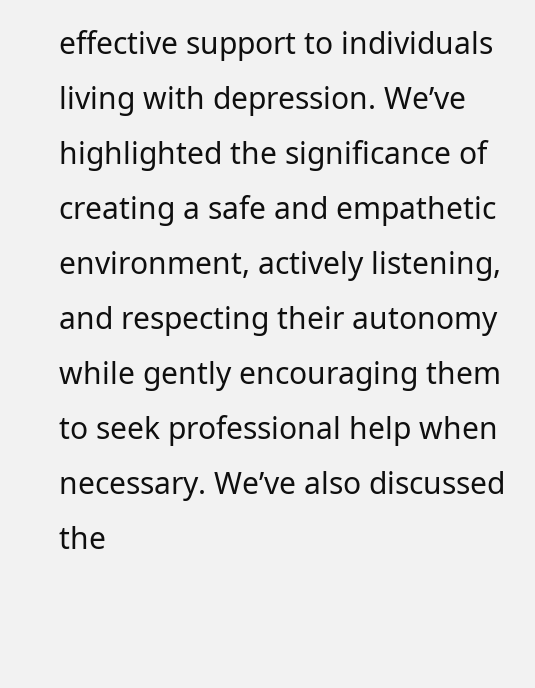effective support to individuals living with depression. We’ve highlighted the significance of creating a safe and empathetic environment, actively listening, and respecting their autonomy while gently encouraging them to seek professional help when necessary. We’ve also discussed the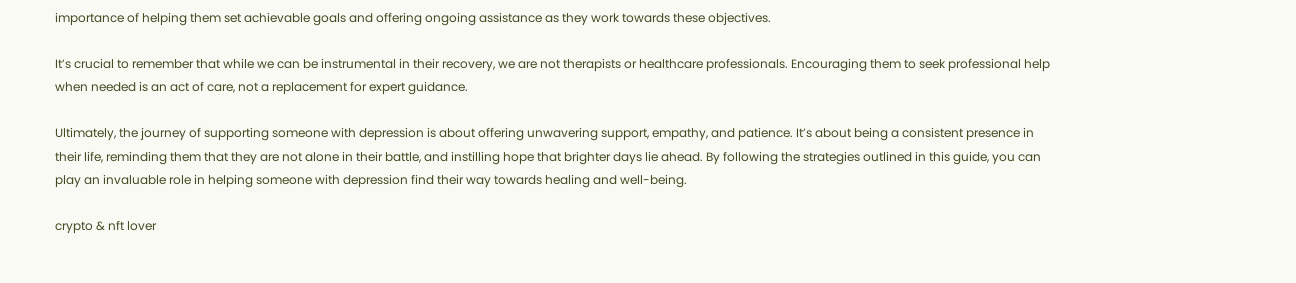importance of helping them set achievable goals and offering ongoing assistance as they work towards these objectives.

It’s crucial to remember that while we can be instrumental in their recovery, we are not therapists or healthcare professionals. Encouraging them to seek professional help when needed is an act of care, not a replacement for expert guidance.

Ultimately, the journey of supporting someone with depression is about offering unwavering support, empathy, and patience. It’s about being a consistent presence in their life, reminding them that they are not alone in their battle, and instilling hope that brighter days lie ahead. By following the strategies outlined in this guide, you can play an invaluable role in helping someone with depression find their way towards healing and well-being.

crypto & nft lover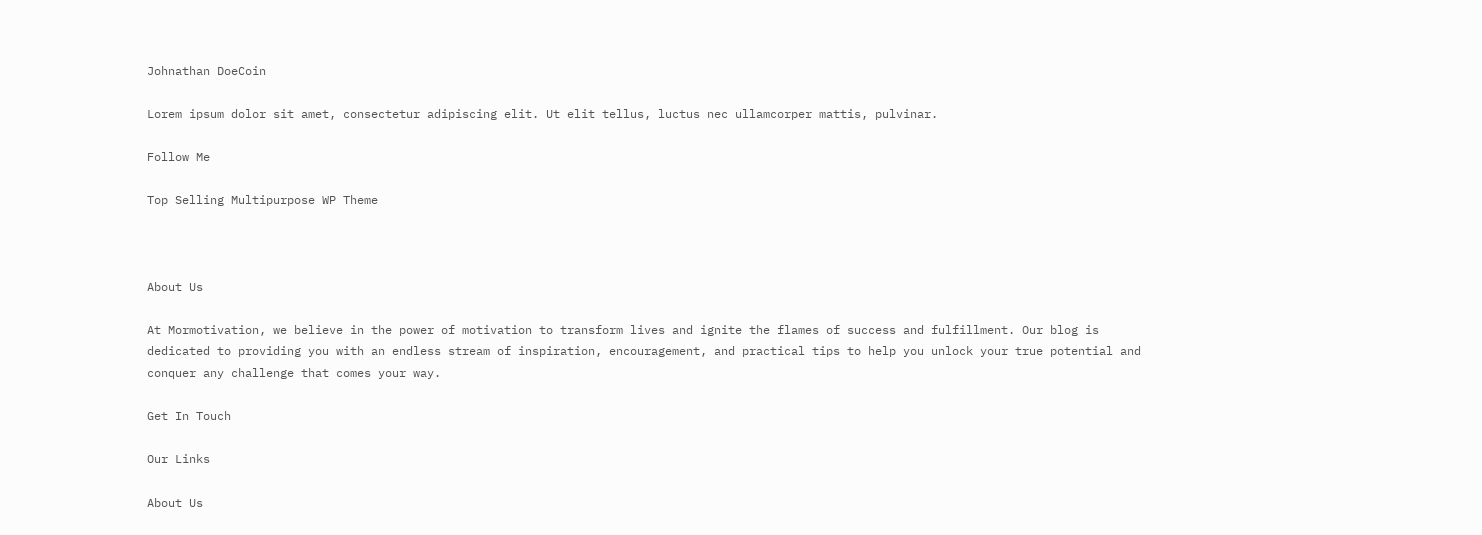Johnathan DoeCoin

Lorem ipsum dolor sit amet, consectetur adipiscing elit. Ut elit tellus, luctus nec ullamcorper mattis, pulvinar.

Follow Me

Top Selling Multipurpose WP Theme



About Us

At Mormotivation, we believe in the power of motivation to transform lives and ignite the flames of success and fulfillment. Our blog is dedicated to providing you with an endless stream of inspiration, encouragement, and practical tips to help you unlock your true potential and conquer any challenge that comes your way.

Get In Touch

Our Links

About Us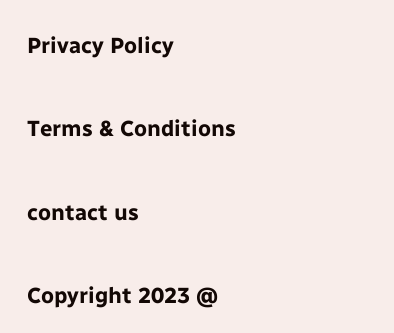Privacy Policy

Terms & Conditions

contact us

Copyright 2023 @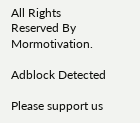All Rights Reserved By Mormotivation.

Adblock Detected

Please support us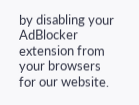by disabling your AdBlocker extension from your browsers for our website.